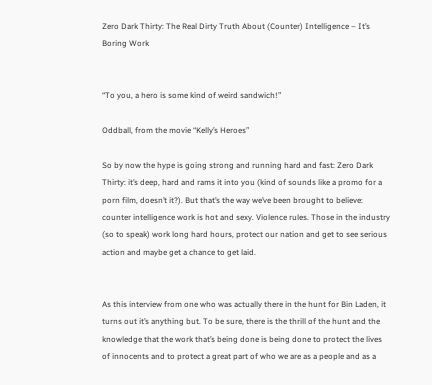Zero Dark Thirty: The Real Dirty Truth About (Counter) Intelligence – It’s Boring Work


“To you, a hero is some kind of weird sandwich!”

Oddball, from the movie “Kelly’s Heroes”

So by now the hype is going strong and running hard and fast: Zero Dark Thirty: it’s deep, hard and rams it into you (kind of sounds like a promo for a porn film, doesn’t it?). But that’s the way we’ve been brought to believe: counter intelligence work is hot and sexy. Violence rules. Those in the industry (so to speak) work long hard hours, protect our nation and get to see serious action and maybe get a chance to get laid.


As this interview from one who was actually there in the hunt for Bin Laden, it turns out it’s anything but. To be sure, there is the thrill of the hunt and the knowledge that the work that’s being done is being done to protect the lives of innocents and to protect a great part of who we are as a people and as a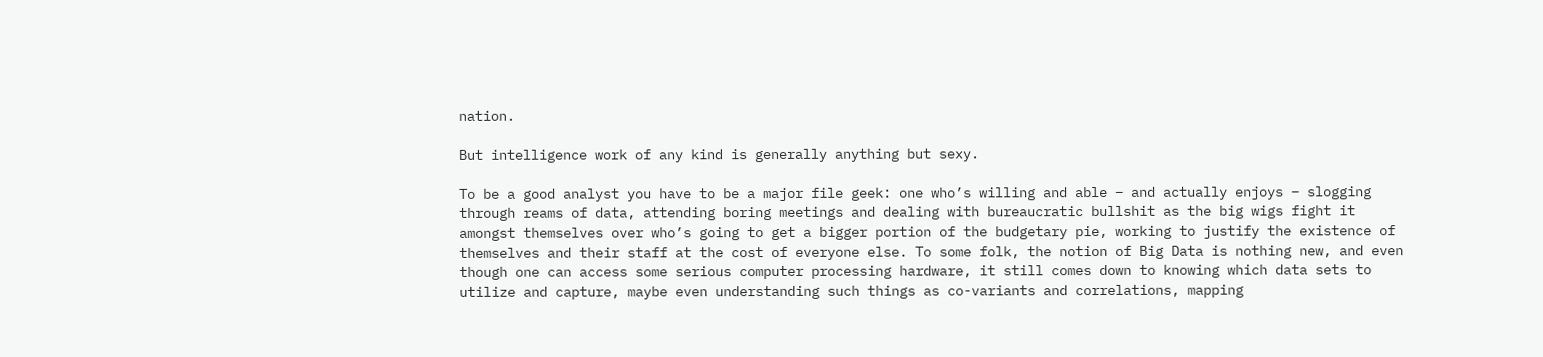nation.

But intelligence work of any kind is generally anything but sexy.

To be a good analyst you have to be a major file geek: one who’s willing and able – and actually enjoys – slogging through reams of data, attending boring meetings and dealing with bureaucratic bullshit as the big wigs fight it amongst themselves over who’s going to get a bigger portion of the budgetary pie, working to justify the existence of themselves and their staff at the cost of everyone else. To some folk, the notion of Big Data is nothing new, and even though one can access some serious computer processing hardware, it still comes down to knowing which data sets to utilize and capture, maybe even understanding such things as co-variants and correlations, mapping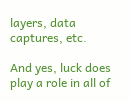layers, data captures, etc.

And yes, luck does play a role in all of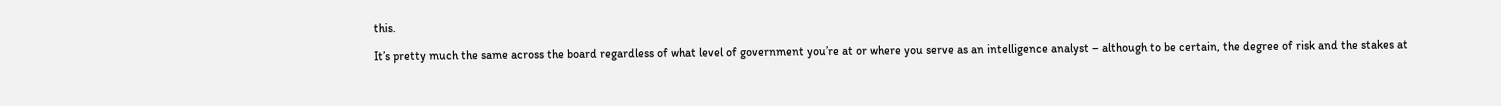this.

It’s pretty much the same across the board regardless of what level of government you’re at or where you serve as an intelligence analyst – although to be certain, the degree of risk and the stakes at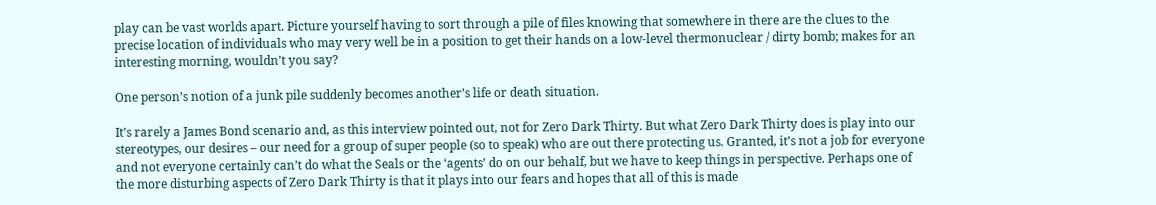play can be vast worlds apart. Picture yourself having to sort through a pile of files knowing that somewhere in there are the clues to the precise location of individuals who may very well be in a position to get their hands on a low-level thermonuclear / dirty bomb; makes for an interesting morning, wouldn’t you say?

One person’s notion of a junk pile suddenly becomes another’s life or death situation.

It’s rarely a James Bond scenario and, as this interview pointed out, not for Zero Dark Thirty. But what Zero Dark Thirty does is play into our stereotypes, our desires – our need for a group of super people (so to speak) who are out there protecting us. Granted, it’s not a job for everyone and not everyone certainly can’t do what the Seals or the ‘agents’ do on our behalf, but we have to keep things in perspective. Perhaps one of the more disturbing aspects of Zero Dark Thirty is that it plays into our fears and hopes that all of this is made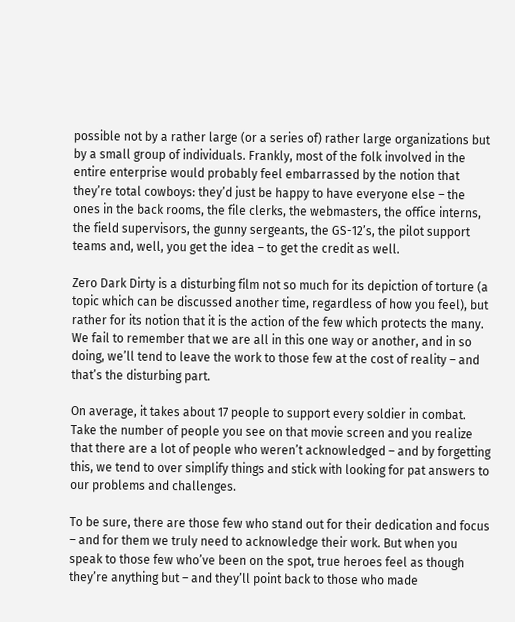possible not by a rather large (or a series of) rather large organizations but by a small group of individuals. Frankly, most of the folk involved in the entire enterprise would probably feel embarrassed by the notion that they’re total cowboys: they’d just be happy to have everyone else – the ones in the back rooms, the file clerks, the webmasters, the office interns, the field supervisors, the gunny sergeants, the GS-12’s, the pilot support teams and, well, you get the idea – to get the credit as well.

Zero Dark Dirty is a disturbing film not so much for its depiction of torture (a topic which can be discussed another time, regardless of how you feel), but rather for its notion that it is the action of the few which protects the many. We fail to remember that we are all in this one way or another, and in so doing, we’ll tend to leave the work to those few at the cost of reality – and that’s the disturbing part.

On average, it takes about 17 people to support every soldier in combat. Take the number of people you see on that movie screen and you realize that there are a lot of people who weren’t acknowledged – and by forgetting this, we tend to over simplify things and stick with looking for pat answers to our problems and challenges.

To be sure, there are those few who stand out for their dedication and focus – and for them we truly need to acknowledge their work. But when you speak to those few who’ve been on the spot, true heroes feel as though they’re anything but – and they’ll point back to those who made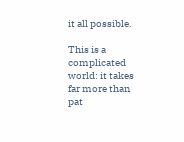it all possible.

This is a complicated world: it takes far more than pat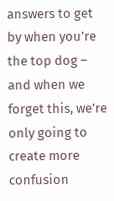answers to get by when you’re the top dog – and when we forget this, we’re only going to create more confusion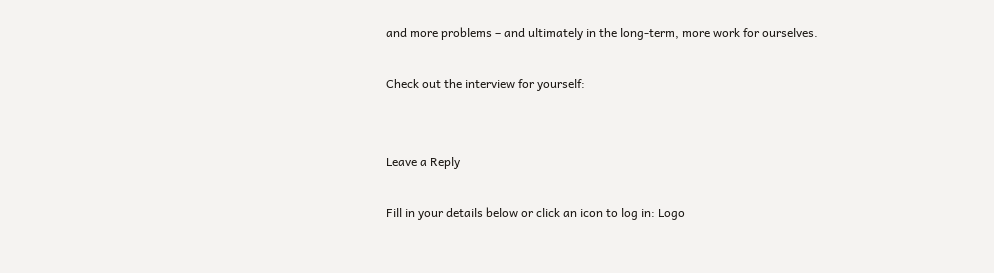and more problems – and ultimately in the long-term, more work for ourselves.

Check out the interview for yourself:


Leave a Reply

Fill in your details below or click an icon to log in: Logo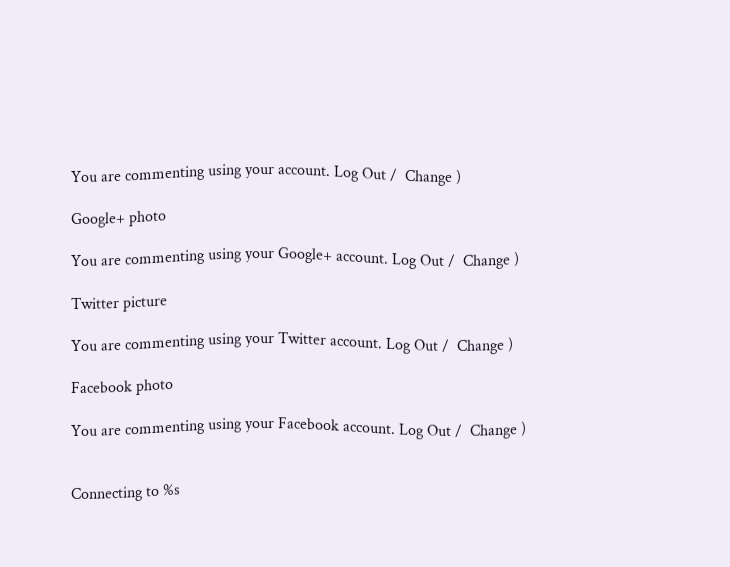You are commenting using your account. Log Out /  Change )

Google+ photo

You are commenting using your Google+ account. Log Out /  Change )

Twitter picture

You are commenting using your Twitter account. Log Out /  Change )

Facebook photo

You are commenting using your Facebook account. Log Out /  Change )


Connecting to %s